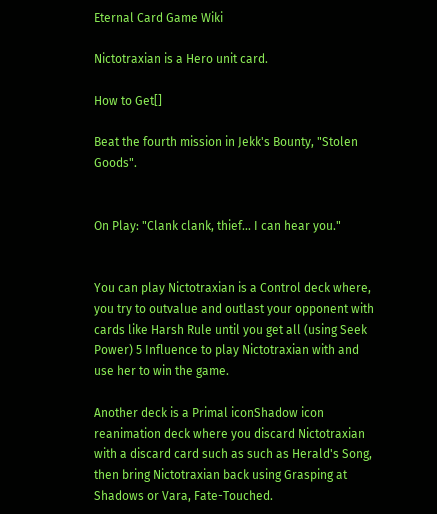Eternal Card Game Wiki

Nictotraxian is a Hero unit card.

How to Get[]

Beat the fourth mission in Jekk's Bounty, "Stolen Goods".


On Play: "Clank clank, thief... I can hear you."


You can play Nictotraxian is a Control deck where, you try to outvalue and outlast your opponent with cards like Harsh Rule until you get all (using Seek Power) 5 Influence to play Nictotraxian with and use her to win the game.

Another deck is a Primal iconShadow icon reanimation deck where you discard Nictotraxian with a discard card such as such as Herald's Song, then bring Nictotraxian back using Grasping at Shadows or Vara, Fate-Touched.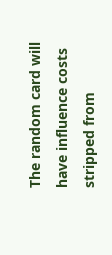The random card will have influence costs stripped from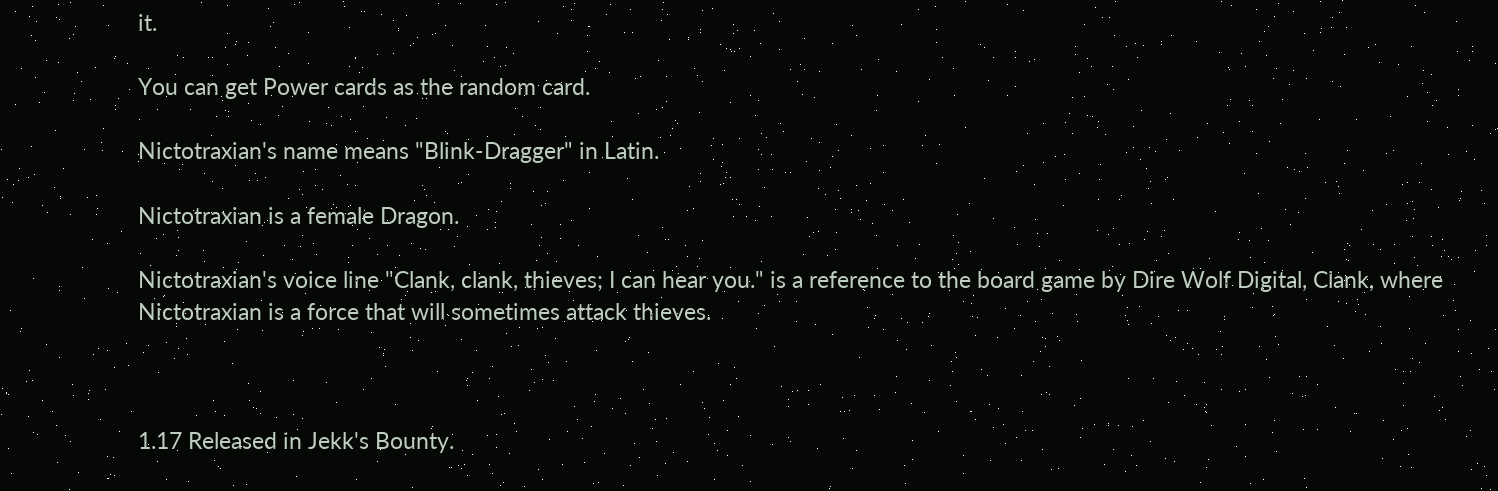it.

You can get Power cards as the random card.

Nictotraxian's name means "Blink-Dragger" in Latin.

Nictotraxian is a female Dragon.

Nictotraxian's voice line "Clank, clank, thieves; I can hear you." is a reference to the board game by Dire Wolf Digital, Clank, where Nictotraxian is a force that will sometimes attack thieves.



1.17 Released in Jekk's Bounty.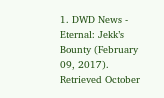1. DWD News - Eternal: Jekk’s Bounty (February 09, 2017). Retrieved October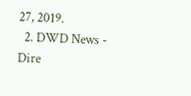27, 2019.
  2. DWD News - Dire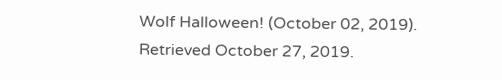Wolf Halloween! (October 02, 2019). Retrieved October 27, 2019.